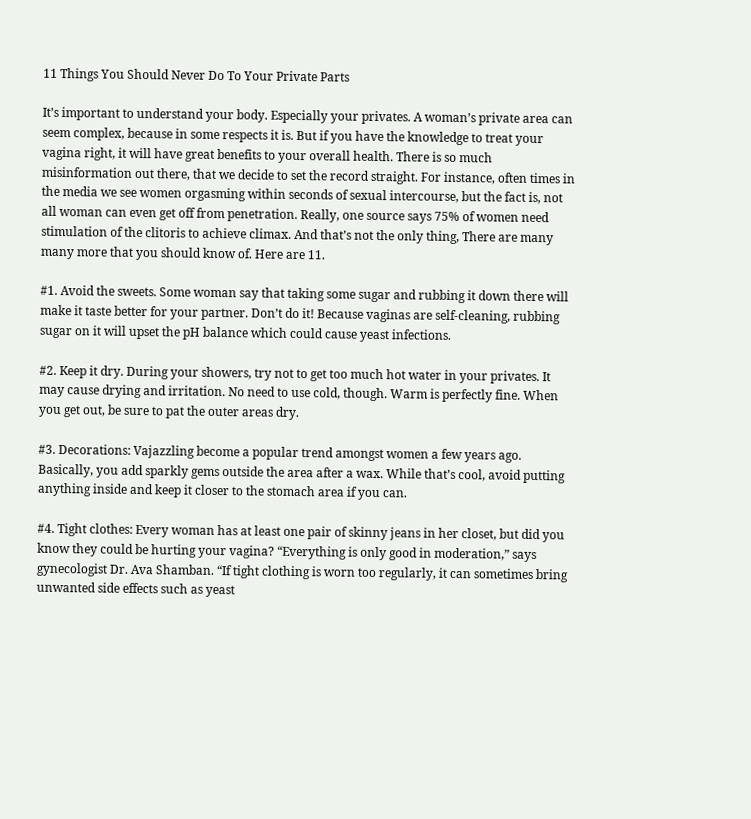11 Things You Should Never Do To Your Private Parts

It’s important to understand your body. Especially your privates. A woman’s private area can seem complex, because in some respects it is. But if you have the knowledge to treat your vagina right, it will have great benefits to your overall health. There is so much misinformation out there, that we decide to set the record straight. For instance, often times in the media we see women orgasming within seconds of sexual intercourse, but the fact is, not all woman can even get off from penetration. Really, one source says 75% of women need stimulation of the clitoris to achieve climax. And that’s not the only thing, There are many many more that you should know of. Here are 11.

#1. Avoid the sweets. Some woman say that taking some sugar and rubbing it down there will make it taste better for your partner. Don’t do it! Because vaginas are self-cleaning, rubbing sugar on it will upset the pH balance which could cause yeast infections.

#2. Keep it dry. During your showers, try not to get too much hot water in your privates. It may cause drying and irritation. No need to use cold, though. Warm is perfectly fine. When you get out, be sure to pat the outer areas dry.

#3. Decorations: Vajazzling become a popular trend amongst women a few years ago. Basically, you add sparkly gems outside the area after a wax. While that’s cool, avoid putting anything inside and keep it closer to the stomach area if you can.

#4. Tight clothes: Every woman has at least one pair of skinny jeans in her closet, but did you know they could be hurting your vagina? “Everything is only good in moderation,” says gynecologist Dr. Ava Shamban. “If tight clothing is worn too regularly, it can sometimes bring unwanted side effects such as yeast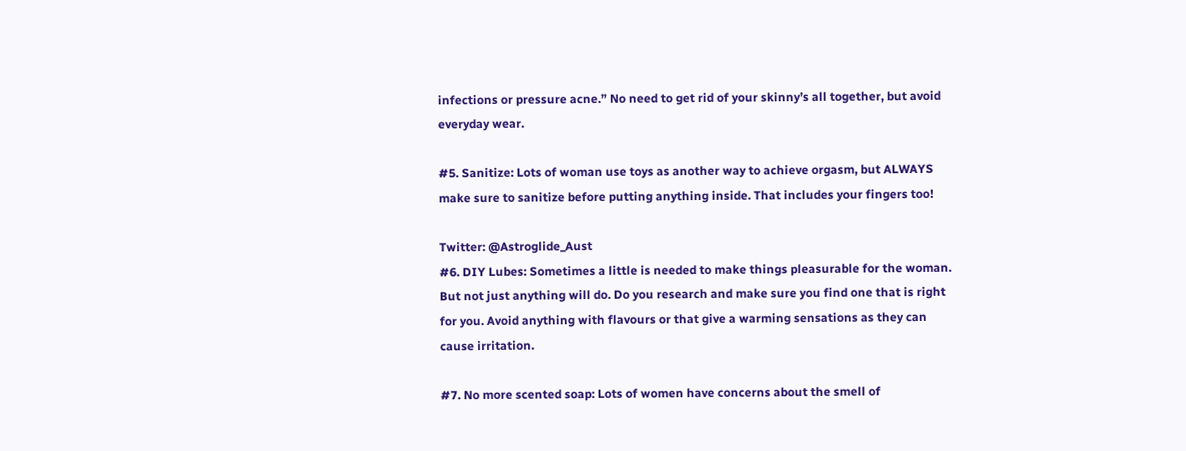infections or pressure acne.” No need to get rid of your skinny’s all together, but avoid everyday wear.

#5. Sanitize: Lots of woman use toys as another way to achieve orgasm, but ALWAYS make sure to sanitize before putting anything inside. That includes your fingers too!

Twitter: @Astroglide_Aust
#6. DIY Lubes: Sometimes a little is needed to make things pleasurable for the woman. But not just anything will do. Do you research and make sure you find one that is right for you. Avoid anything with flavours or that give a warming sensations as they can cause irritation.

#7. No more scented soap: Lots of women have concerns about the smell of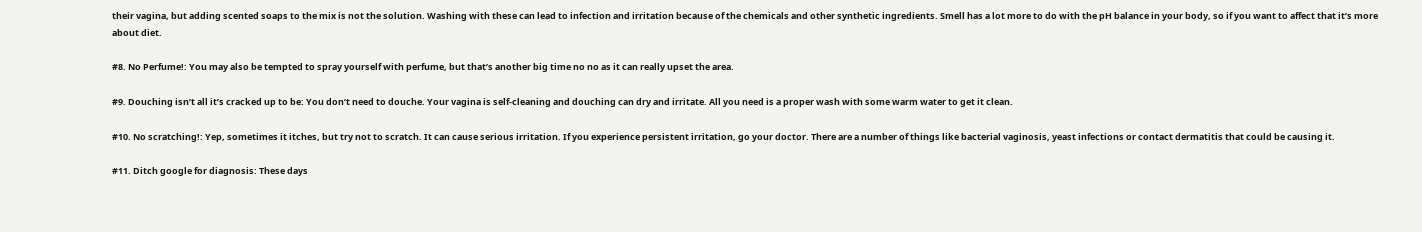their vagina, but adding scented soaps to the mix is not the solution. Washing with these can lead to infection and irritation because of the chemicals and other synthetic ingredients. Smell has a lot more to do with the pH balance in your body, so if you want to affect that it’s more about diet.

#8. No Perfume!: You may also be tempted to spray yourself with perfume, but that’s another big time no no as it can really upset the area.

#9. Douching isn’t all it’s cracked up to be: You don’t need to douche. Your vagina is self-cleaning and douching can dry and irritate. All you need is a proper wash with some warm water to get it clean.

#10. No scratching!: Yep, sometimes it itches, but try not to scratch. It can cause serious irritation. If you experience persistent irritation, go your doctor. There are a number of things like bacterial vaginosis, yeast infections or contact dermatitis that could be causing it.

#11. Ditch google for diagnosis: These days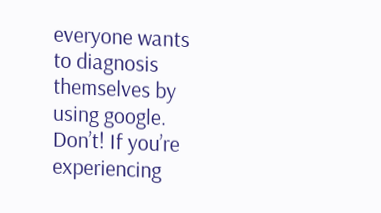everyone wants to diagnosis themselves by using google. Don’t! If you’re experiencing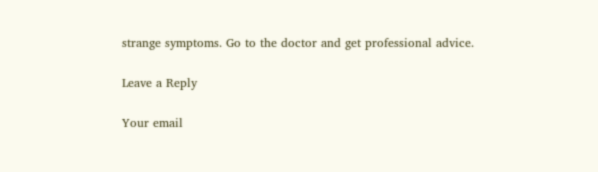strange symptoms. Go to the doctor and get professional advice.

Leave a Reply

Your email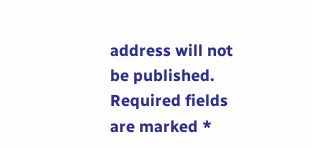address will not be published. Required fields are marked *